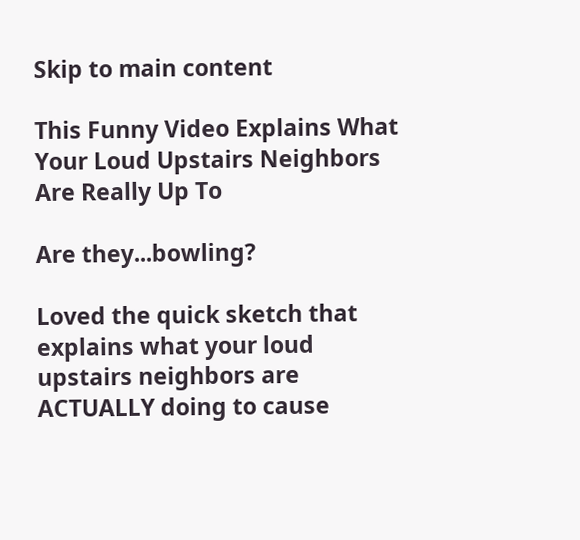Skip to main content

This Funny Video Explains What Your Loud Upstairs Neighbors Are Really Up To

Are they...bowling?

Loved the quick sketch that explains what your loud upstairs neighbors are ACTUALLY doing to cause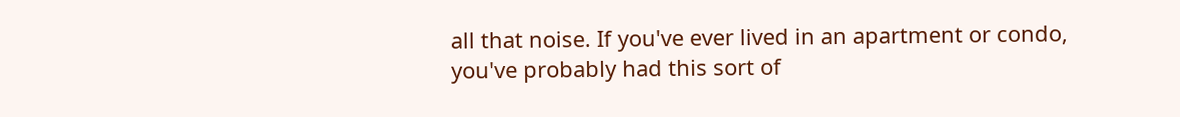all that noise. If you've ever lived in an apartment or condo, you've probably had this sort of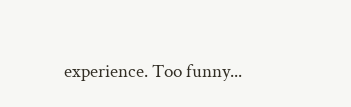experience. Too funny...